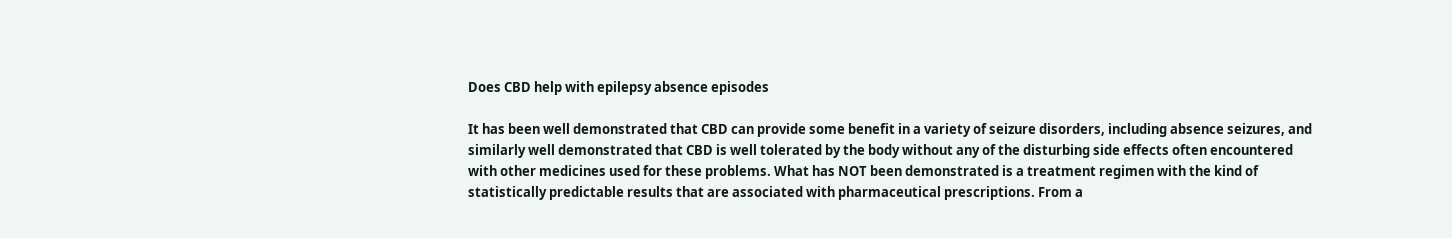Does CBD help with epilepsy absence episodes

It has been well demonstrated that CBD can provide some benefit in a variety of seizure disorders, including absence seizures, and similarly well demonstrated that CBD is well tolerated by the body without any of the disturbing side effects often encountered with other medicines used for these problems. What has NOT been demonstrated is a treatment regimen with the kind of statistically predictable results that are associated with pharmaceutical prescriptions. From a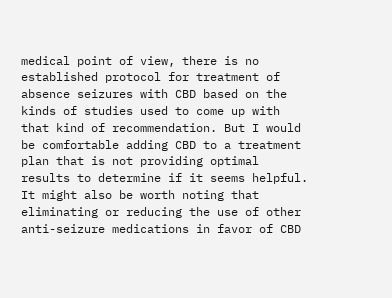medical point of view, there is no established protocol for treatment of absence seizures with CBD based on the kinds of studies used to come up with that kind of recommendation. But I would be comfortable adding CBD to a treatment plan that is not providing optimal results to determine if it seems helpful. It might also be worth noting that eliminating or reducing the use of other anti-seizure medications in favor of CBD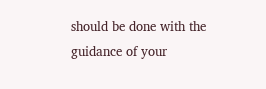should be done with the guidance of your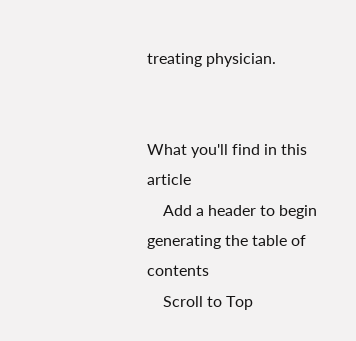treating physician.


What you'll find in this article
    Add a header to begin generating the table of contents
    Scroll to Top